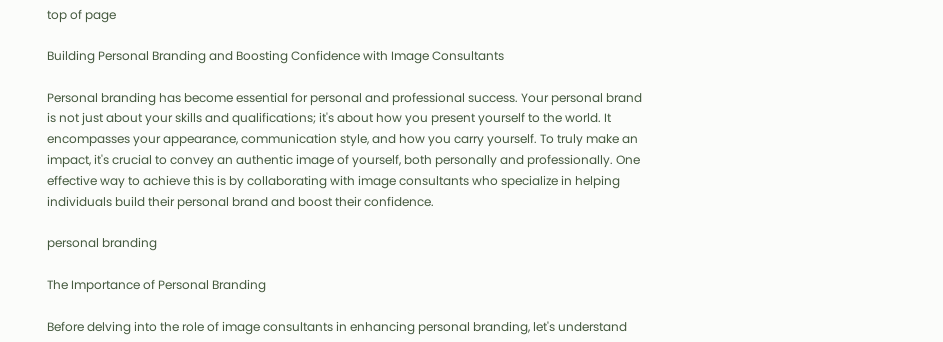top of page

Building Personal Branding and Boosting Confidence with Image Consultants

Personal branding has become essential for personal and professional success. Your personal brand is not just about your skills and qualifications; it's about how you present yourself to the world. It encompasses your appearance, communication style, and how you carry yourself. To truly make an impact, it's crucial to convey an authentic image of yourself, both personally and professionally. One effective way to achieve this is by collaborating with image consultants who specialize in helping individuals build their personal brand and boost their confidence.

personal branding

The Importance of Personal Branding

Before delving into the role of image consultants in enhancing personal branding, let's understand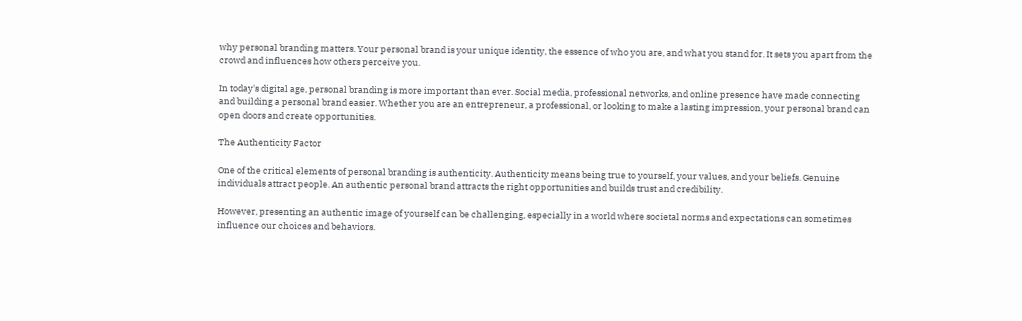why personal branding matters. Your personal brand is your unique identity, the essence of who you are, and what you stand for. It sets you apart from the crowd and influences how others perceive you.

In today's digital age, personal branding is more important than ever. Social media, professional networks, and online presence have made connecting and building a personal brand easier. Whether you are an entrepreneur, a professional, or looking to make a lasting impression, your personal brand can open doors and create opportunities.

The Authenticity Factor

One of the critical elements of personal branding is authenticity. Authenticity means being true to yourself, your values, and your beliefs. Genuine individuals attract people. An authentic personal brand attracts the right opportunities and builds trust and credibility.

However, presenting an authentic image of yourself can be challenging, especially in a world where societal norms and expectations can sometimes influence our choices and behaviors.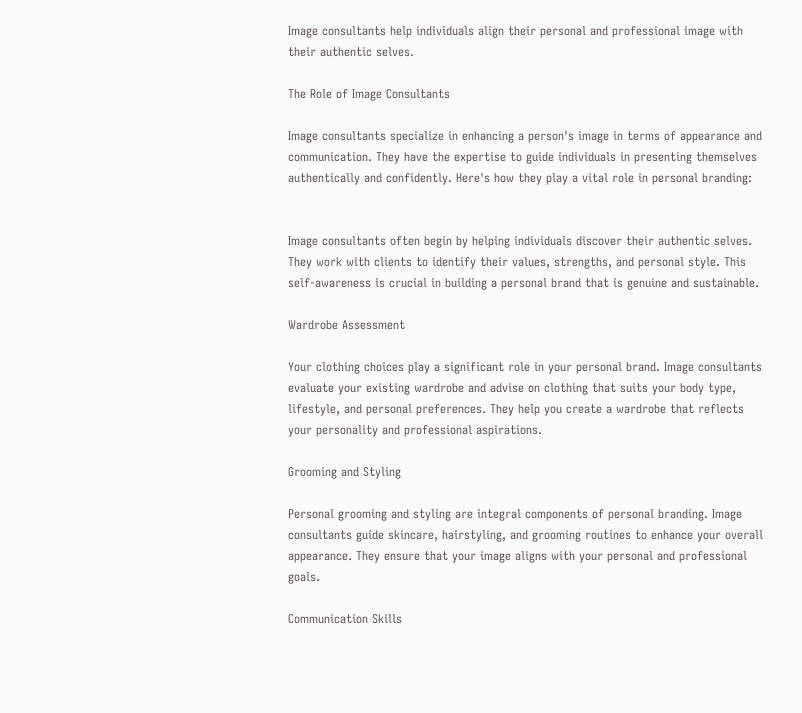Image consultants help individuals align their personal and professional image with their authentic selves.

The Role of Image Consultants

Image consultants specialize in enhancing a person's image in terms of appearance and communication. They have the expertise to guide individuals in presenting themselves authentically and confidently. Here's how they play a vital role in personal branding:


Image consultants often begin by helping individuals discover their authentic selves. They work with clients to identify their values, strengths, and personal style. This self-awareness is crucial in building a personal brand that is genuine and sustainable.

Wardrobe Assessment

Your clothing choices play a significant role in your personal brand. Image consultants evaluate your existing wardrobe and advise on clothing that suits your body type, lifestyle, and personal preferences. They help you create a wardrobe that reflects your personality and professional aspirations.

Grooming and Styling

Personal grooming and styling are integral components of personal branding. Image consultants guide skincare, hairstyling, and grooming routines to enhance your overall appearance. They ensure that your image aligns with your personal and professional goals.

Communication Skills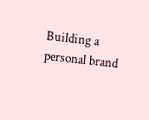Building a personal brand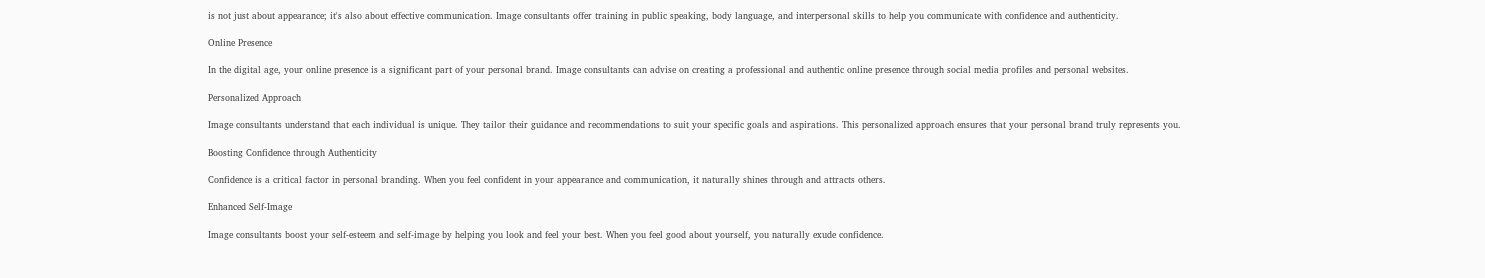is not just about appearance; it's also about effective communication. Image consultants offer training in public speaking, body language, and interpersonal skills to help you communicate with confidence and authenticity.

Online Presence

In the digital age, your online presence is a significant part of your personal brand. Image consultants can advise on creating a professional and authentic online presence through social media profiles and personal websites.

Personalized Approach

Image consultants understand that each individual is unique. They tailor their guidance and recommendations to suit your specific goals and aspirations. This personalized approach ensures that your personal brand truly represents you.

Boosting Confidence through Authenticity

Confidence is a critical factor in personal branding. When you feel confident in your appearance and communication, it naturally shines through and attracts others.

Enhanced Self-Image

Image consultants boost your self-esteem and self-image by helping you look and feel your best. When you feel good about yourself, you naturally exude confidence.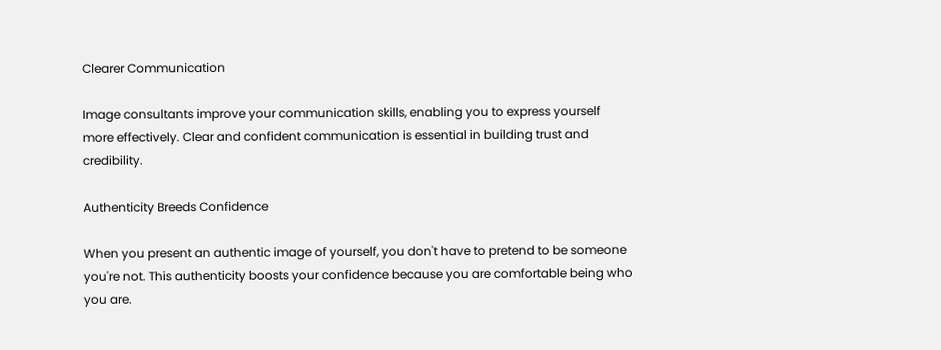Clearer Communication

Image consultants improve your communication skills, enabling you to express yourself more effectively. Clear and confident communication is essential in building trust and credibility.

Authenticity Breeds Confidence

When you present an authentic image of yourself, you don't have to pretend to be someone you're not. This authenticity boosts your confidence because you are comfortable being who you are.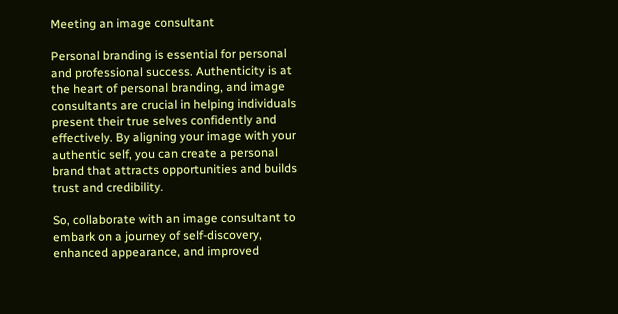Meeting an image consultant

Personal branding is essential for personal and professional success. Authenticity is at the heart of personal branding, and image consultants are crucial in helping individuals present their true selves confidently and effectively. By aligning your image with your authentic self, you can create a personal brand that attracts opportunities and builds trust and credibility.

So, collaborate with an image consultant to embark on a journey of self-discovery, enhanced appearance, and improved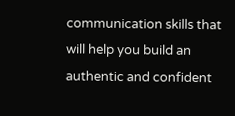communication skills that will help you build an authentic and confident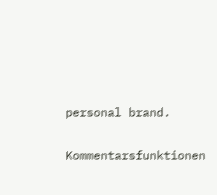personal brand.


Kommentarsfunktionen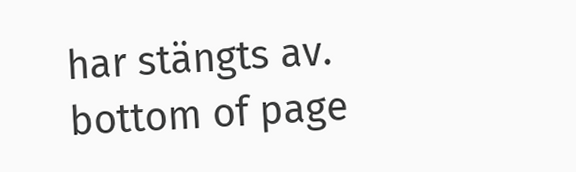har stängts av.
bottom of page